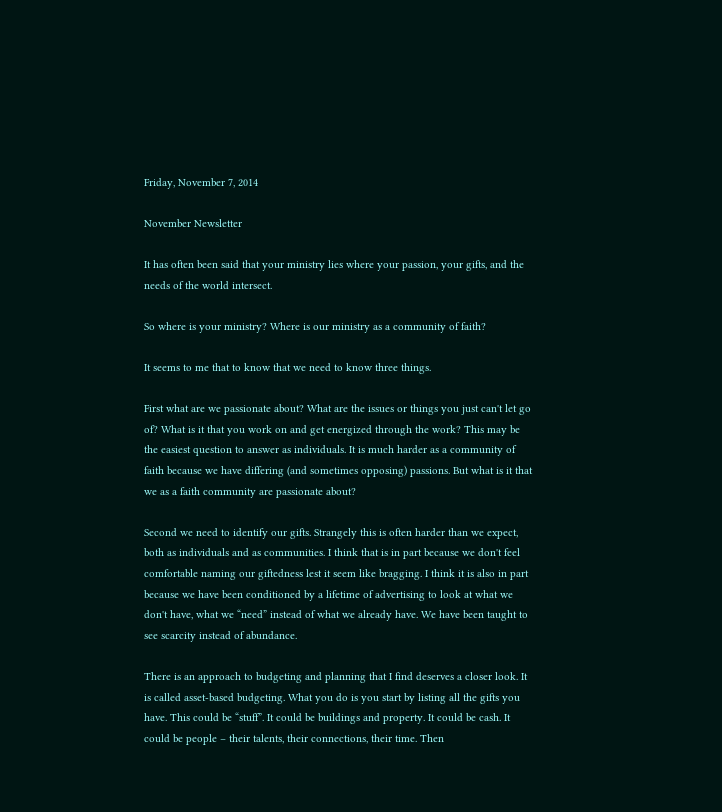Friday, November 7, 2014

November Newsletter

It has often been said that your ministry lies where your passion, your gifts, and the needs of the world intersect.

So where is your ministry? Where is our ministry as a community of faith?

It seems to me that to know that we need to know three things.

First what are we passionate about? What are the issues or things you just can't let go of? What is it that you work on and get energized through the work? This may be the easiest question to answer as individuals. It is much harder as a community of faith because we have differing (and sometimes opposing) passions. But what is it that we as a faith community are passionate about?

Second we need to identify our gifts. Strangely this is often harder than we expect, both as individuals and as communities. I think that is in part because we don't feel comfortable naming our giftedness lest it seem like bragging. I think it is also in part because we have been conditioned by a lifetime of advertising to look at what we don't have, what we “need” instead of what we already have. We have been taught to see scarcity instead of abundance.

There is an approach to budgeting and planning that I find deserves a closer look. It is called asset-based budgeting. What you do is you start by listing all the gifts you have. This could be “stuff”. It could be buildings and property. It could be cash. It could be people – their talents, their connections, their time. Then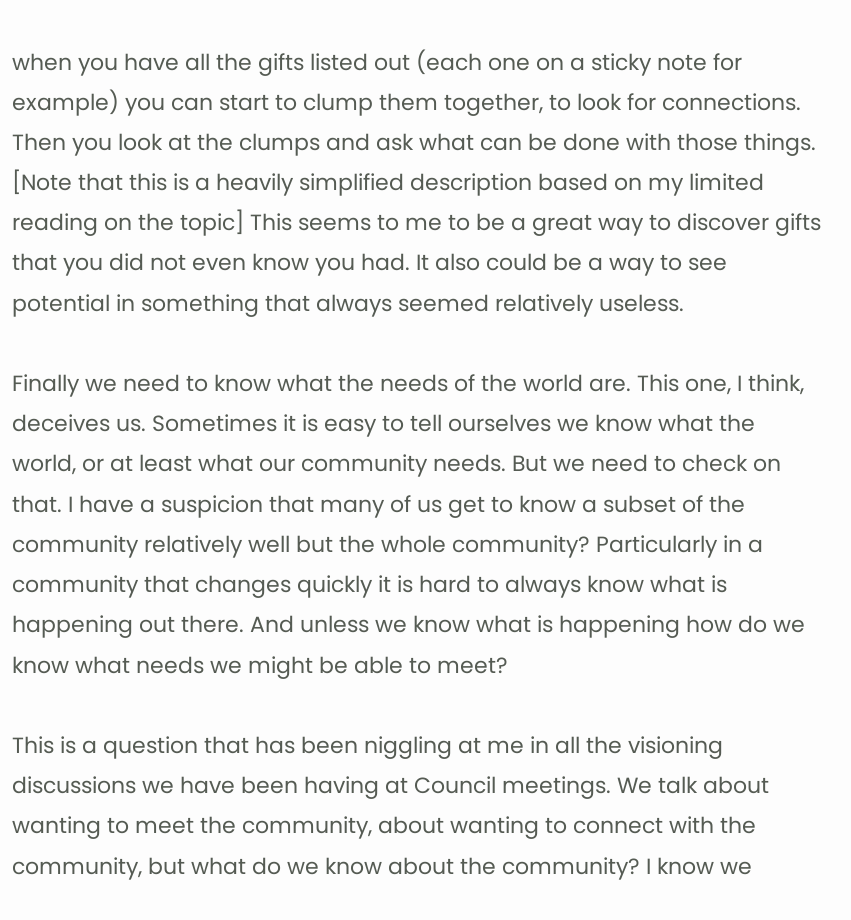when you have all the gifts listed out (each one on a sticky note for example) you can start to clump them together, to look for connections. Then you look at the clumps and ask what can be done with those things. [Note that this is a heavily simplified description based on my limited reading on the topic] This seems to me to be a great way to discover gifts that you did not even know you had. It also could be a way to see potential in something that always seemed relatively useless.

Finally we need to know what the needs of the world are. This one, I think, deceives us. Sometimes it is easy to tell ourselves we know what the world, or at least what our community needs. But we need to check on that. I have a suspicion that many of us get to know a subset of the community relatively well but the whole community? Particularly in a community that changes quickly it is hard to always know what is happening out there. And unless we know what is happening how do we know what needs we might be able to meet?

This is a question that has been niggling at me in all the visioning discussions we have been having at Council meetings. We talk about wanting to meet the community, about wanting to connect with the community, but what do we know about the community? I know we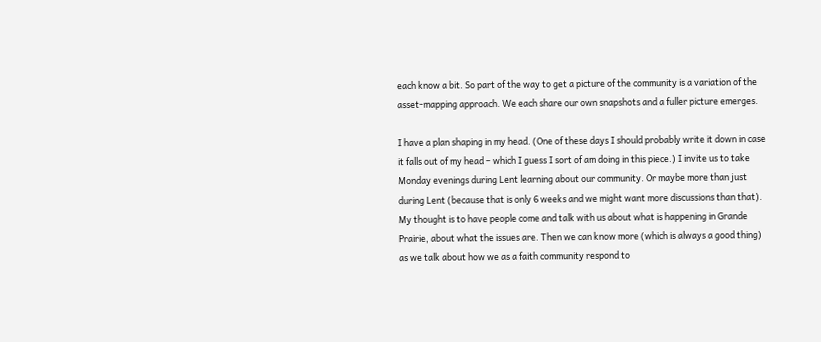each know a bit. So part of the way to get a picture of the community is a variation of the asset-mapping approach. We each share our own snapshots and a fuller picture emerges.

I have a plan shaping in my head. (One of these days I should probably write it down in case it falls out of my head – which I guess I sort of am doing in this piece.) I invite us to take Monday evenings during Lent learning about our community. Or maybe more than just during Lent (because that is only 6 weeks and we might want more discussions than that). My thought is to have people come and talk with us about what is happening in Grande Prairie, about what the issues are. Then we can know more (which is always a good thing) as we talk about how we as a faith community respond to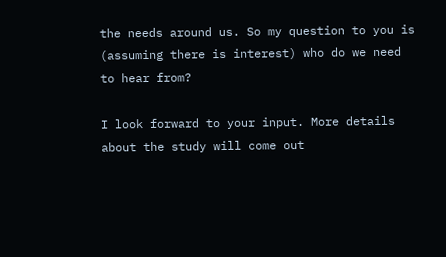the needs around us. So my question to you is (assuming there is interest) who do we need to hear from?

I look forward to your input. More details about the study will come out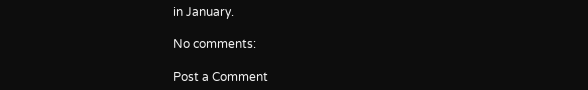in January.

No comments:

Post a Comment